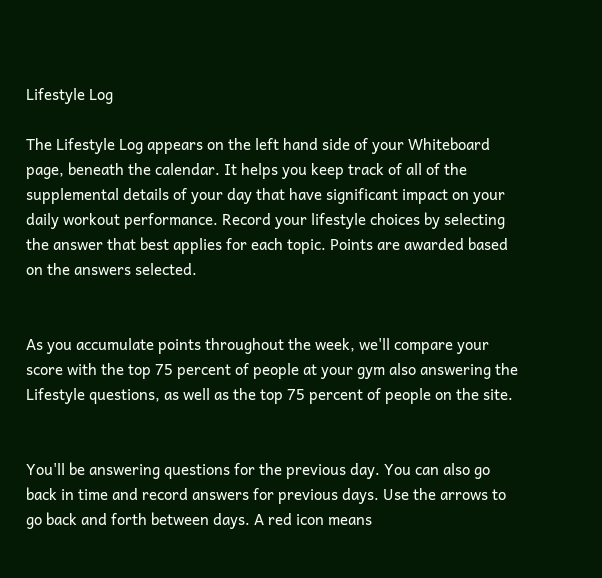Lifestyle Log

The Lifestyle Log appears on the left hand side of your Whiteboard page, beneath the calendar. It helps you keep track of all of the supplemental details of your day that have significant impact on your daily workout performance. Record your lifestyle choices by selecting the answer that best applies for each topic. Points are awarded based on the answers selected.


As you accumulate points throughout the week, we'll compare your score with the top 75 percent of people at your gym also answering the Lifestyle questions, as well as the top 75 percent of people on the site.


You'll be answering questions for the previous day. You can also go back in time and record answers for previous days. Use the arrows to go back and forth between days. A red icon means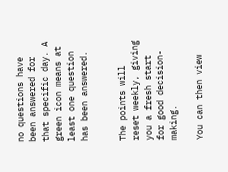no questions have been answered for that specific day. A green icon means at least one question has been answered.


The points will reset weekly, giving you a fresh start for good decision-making.

You can then view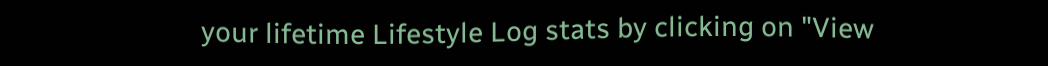your lifetime Lifestyle Log stats by clicking on "View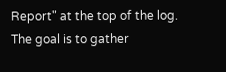Report" at the top of the log. The goal is to gather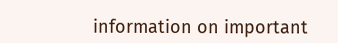information on important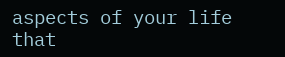aspects of your life that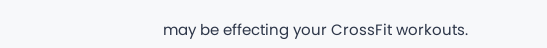may be effecting your CrossFit workouts.